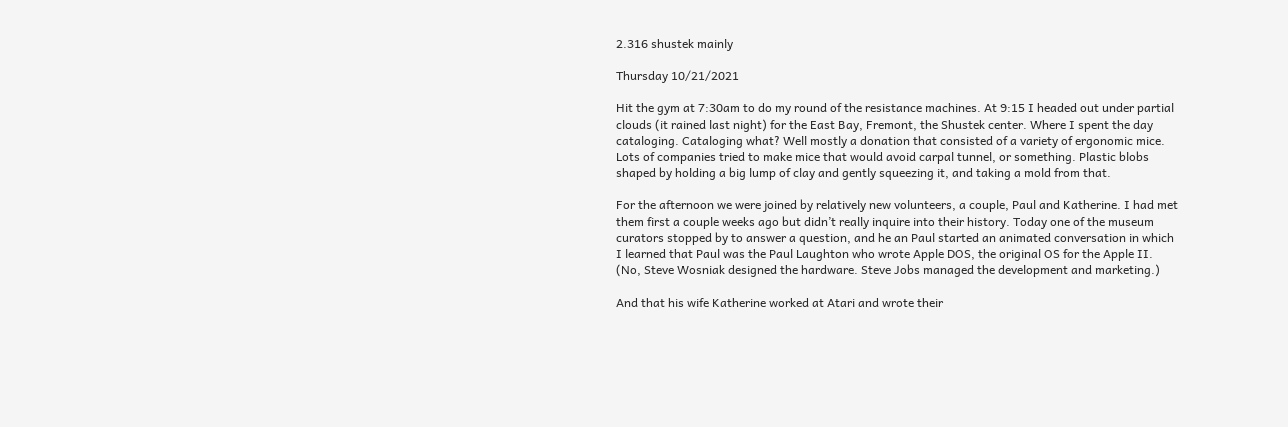2.316 shustek mainly

Thursday 10/21/2021

Hit the gym at 7:30am to do my round of the resistance machines. At 9:15 I headed out under partial clouds (it rained last night) for the East Bay, Fremont, the Shustek center. Where I spent the day cataloging. Cataloging what? Well mostly a donation that consisted of a variety of ergonomic mice. Lots of companies tried to make mice that would avoid carpal tunnel, or something. Plastic blobs shaped by holding a big lump of clay and gently squeezing it, and taking a mold from that.

For the afternoon we were joined by relatively new volunteers, a couple, Paul and Katherine. I had met them first a couple weeks ago but didn’t really inquire into their history. Today one of the museum curators stopped by to answer a question, and he an Paul started an animated conversation in which I learned that Paul was the Paul Laughton who wrote Apple DOS, the original OS for the Apple II. (No, Steve Wosniak designed the hardware. Steve Jobs managed the development and marketing.)

And that his wife Katherine worked at Atari and wrote their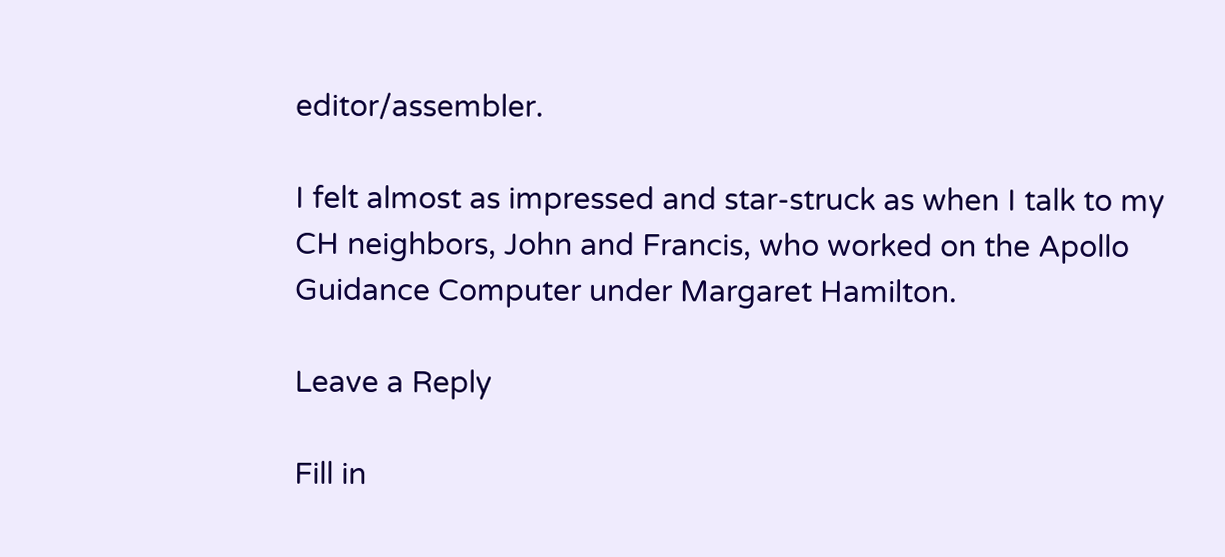editor/assembler.

I felt almost as impressed and star-struck as when I talk to my CH neighbors, John and Francis, who worked on the Apollo Guidance Computer under Margaret Hamilton.

Leave a Reply

Fill in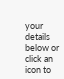your details below or click an icon to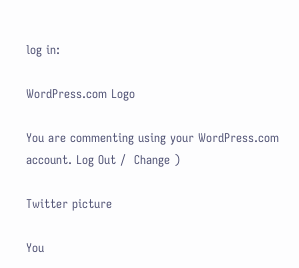log in:

WordPress.com Logo

You are commenting using your WordPress.com account. Log Out /  Change )

Twitter picture

You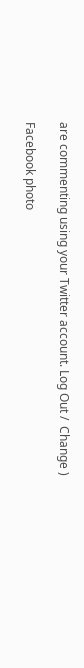are commenting using your Twitter account. Log Out /  Change )

Facebook photo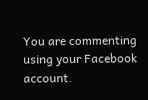You are commenting using your Facebook account.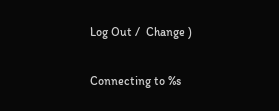Log Out /  Change )

Connecting to %s